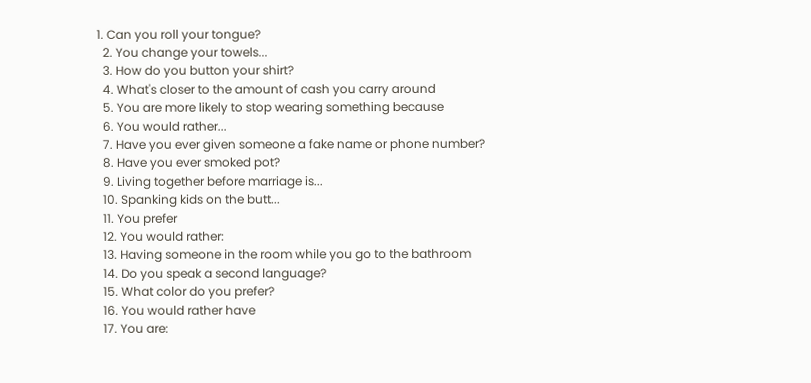1. Can you roll your tongue?
  2. You change your towels...
  3. How do you button your shirt?
  4. What's closer to the amount of cash you carry around
  5. You are more likely to stop wearing something because
  6. You would rather...
  7. Have you ever given someone a fake name or phone number?
  8. Have you ever smoked pot?
  9. Living together before marriage is...
  10. Spanking kids on the butt...
  11. You prefer
  12. You would rather:
  13. Having someone in the room while you go to the bathroom
  14. Do you speak a second language?
  15. What color do you prefer?
  16. You would rather have
  17. You are: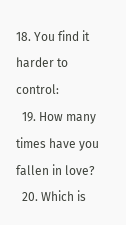18. You find it harder to control:
  19. How many times have you fallen in love?
  20. Which is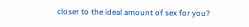closer to the ideal amount of sex for you?